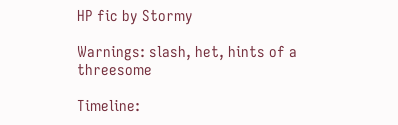HP fic by Stormy

Warnings: slash, het, hints of a threesome

Timeline: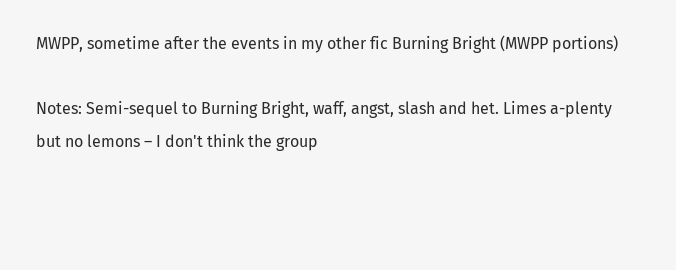MWPP, sometime after the events in my other fic Burning Bright (MWPP portions)

Notes: Semi-sequel to Burning Bright, waff, angst, slash and het. Limes a-plenty but no lemons – I don't think the group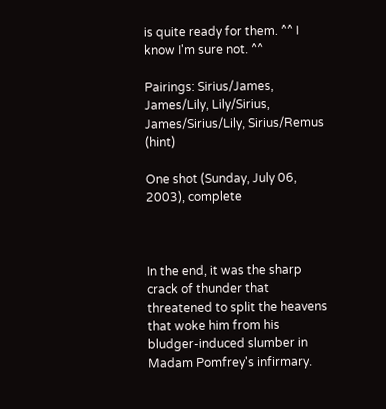is quite ready for them. ^^ I know I'm sure not. ^^

Pairings: Sirius/James, James/Lily, Lily/Sirius, James/Sirius/Lily, Sirius/Remus (hint)

One shot (Sunday, July 06, 2003), complete



In the end, it was the sharp crack of thunder that threatened to split the heavens that woke him from his bludger-induced slumber in Madam Pomfrey's infirmary.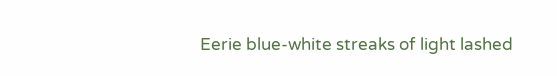Eerie blue-white streaks of light lashed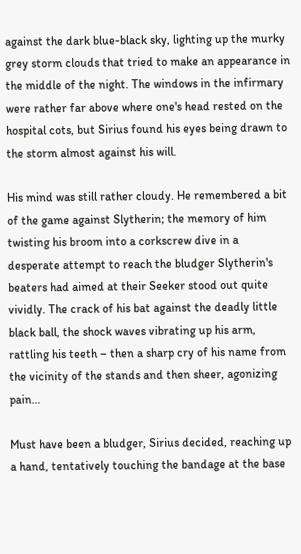against the dark blue-black sky, lighting up the murky grey storm clouds that tried to make an appearance in the middle of the night. The windows in the infirmary were rather far above where one's head rested on the hospital cots, but Sirius found his eyes being drawn to the storm almost against his will.

His mind was still rather cloudy. He remembered a bit of the game against Slytherin; the memory of him twisting his broom into a corkscrew dive in a desperate attempt to reach the bludger Slytherin's beaters had aimed at their Seeker stood out quite vividly. The crack of his bat against the deadly little black ball, the shock waves vibrating up his arm, rattling his teeth – then a sharp cry of his name from the vicinity of the stands and then sheer, agonizing pain…

Must have been a bludger, Sirius decided, reaching up a hand, tentatively touching the bandage at the base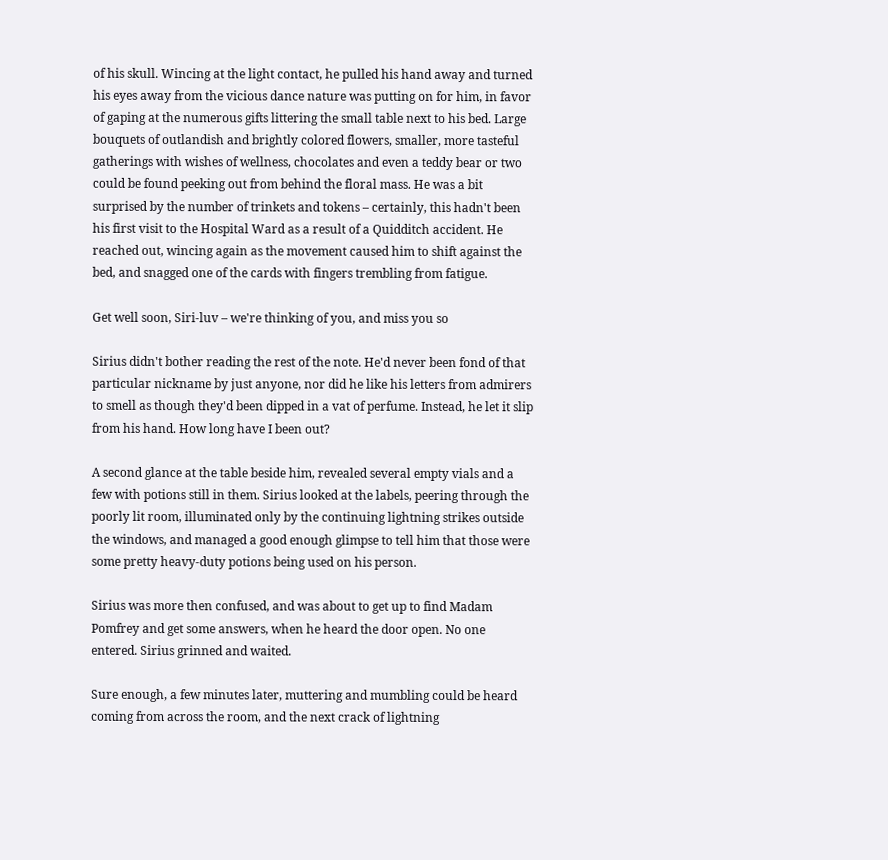of his skull. Wincing at the light contact, he pulled his hand away and turned his eyes away from the vicious dance nature was putting on for him, in favor of gaping at the numerous gifts littering the small table next to his bed. Large bouquets of outlandish and brightly colored flowers, smaller, more tasteful gatherings with wishes of wellness, chocolates and even a teddy bear or two could be found peeking out from behind the floral mass. He was a bit surprised by the number of trinkets and tokens – certainly, this hadn't been his first visit to the Hospital Ward as a result of a Quidditch accident. He reached out, wincing again as the movement caused him to shift against the bed, and snagged one of the cards with fingers trembling from fatigue.

Get well soon, Siri-luv – we're thinking of you, and miss you so

Sirius didn't bother reading the rest of the note. He'd never been fond of that particular nickname by just anyone, nor did he like his letters from admirers to smell as though they'd been dipped in a vat of perfume. Instead, he let it slip from his hand. How long have I been out?

A second glance at the table beside him, revealed several empty vials and a few with potions still in them. Sirius looked at the labels, peering through the poorly lit room, illuminated only by the continuing lightning strikes outside the windows, and managed a good enough glimpse to tell him that those were some pretty heavy-duty potions being used on his person.

Sirius was more then confused, and was about to get up to find Madam Pomfrey and get some answers, when he heard the door open. No one entered. Sirius grinned and waited.

Sure enough, a few minutes later, muttering and mumbling could be heard coming from across the room, and the next crack of lightning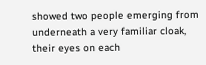showed two people emerging from underneath a very familiar cloak, their eyes on each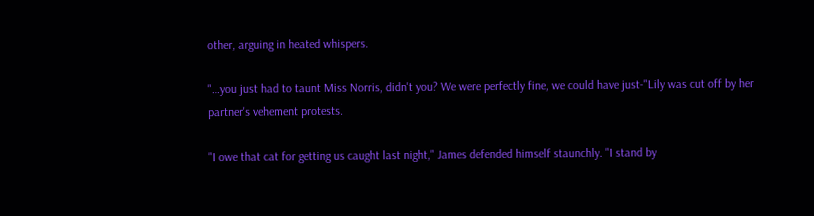other, arguing in heated whispers.

"…you just had to taunt Miss Norris, didn't you? We were perfectly fine, we could have just-"Lily was cut off by her partner's vehement protests.

"I owe that cat for getting us caught last night," James defended himself staunchly. "I stand by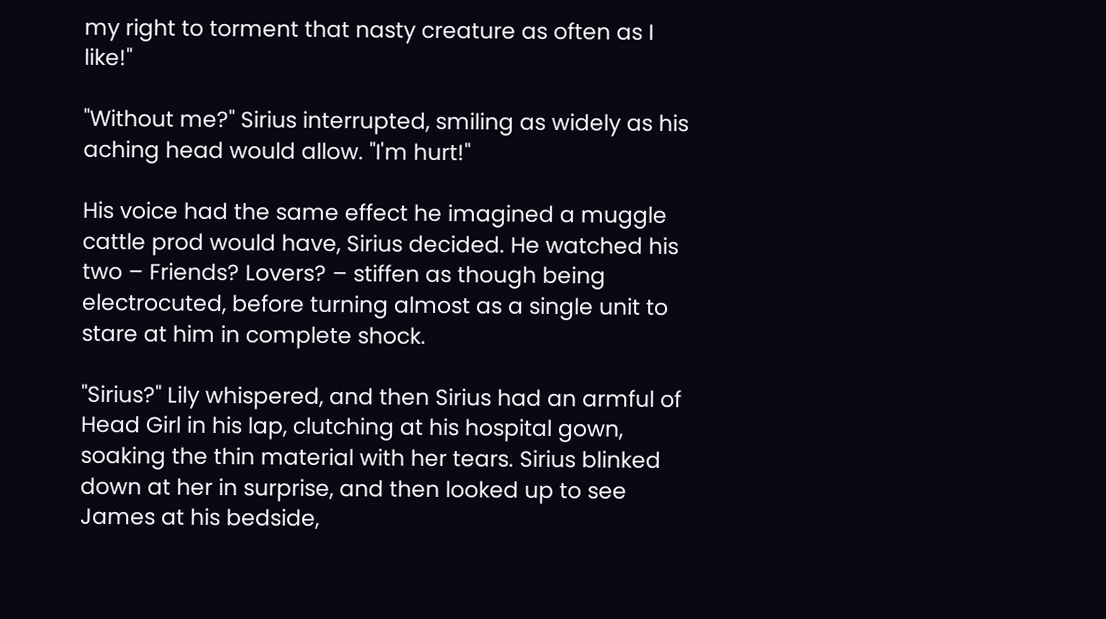my right to torment that nasty creature as often as I like!"

"Without me?" Sirius interrupted, smiling as widely as his aching head would allow. "I'm hurt!"

His voice had the same effect he imagined a muggle cattle prod would have, Sirius decided. He watched his two – Friends? Lovers? – stiffen as though being electrocuted, before turning almost as a single unit to stare at him in complete shock.

"Sirius?" Lily whispered, and then Sirius had an armful of Head Girl in his lap, clutching at his hospital gown, soaking the thin material with her tears. Sirius blinked down at her in surprise, and then looked up to see James at his bedside,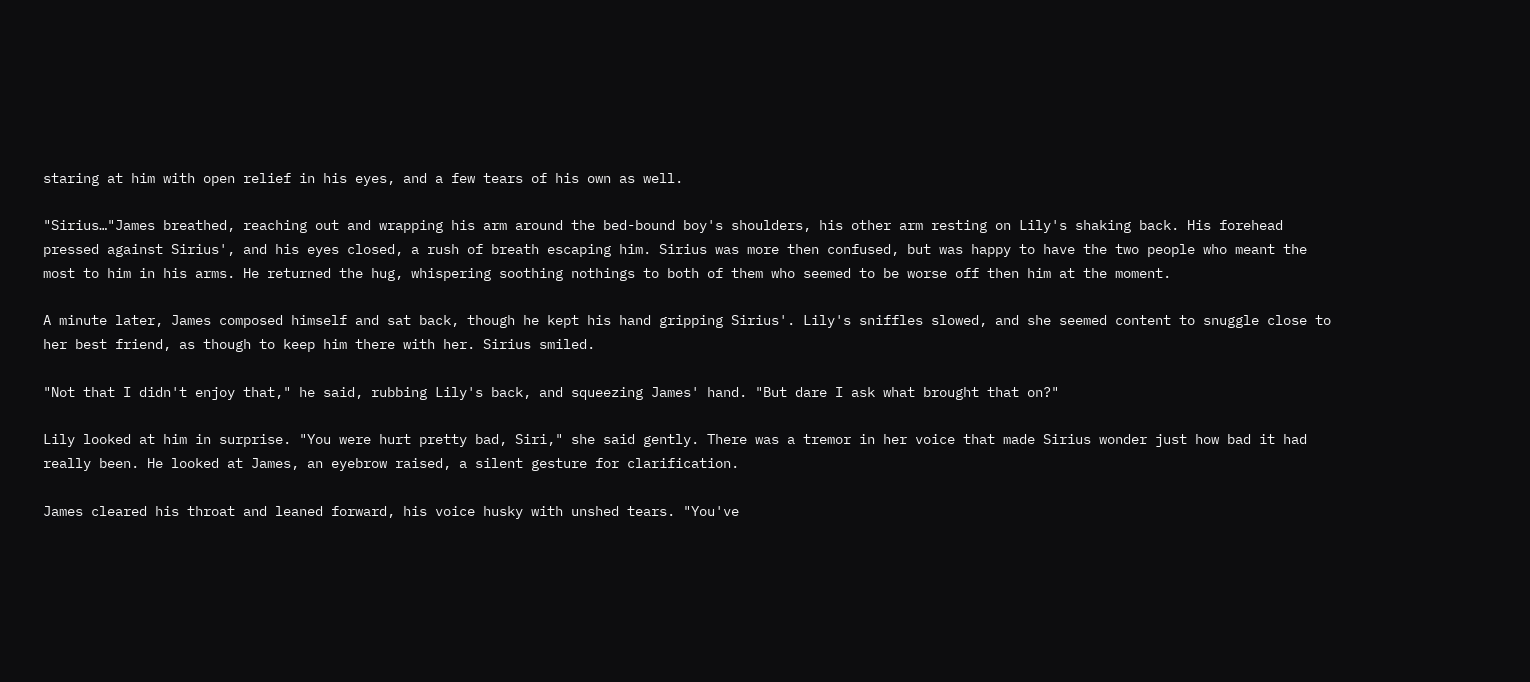staring at him with open relief in his eyes, and a few tears of his own as well.

"Sirius…"James breathed, reaching out and wrapping his arm around the bed-bound boy's shoulders, his other arm resting on Lily's shaking back. His forehead pressed against Sirius', and his eyes closed, a rush of breath escaping him. Sirius was more then confused, but was happy to have the two people who meant the most to him in his arms. He returned the hug, whispering soothing nothings to both of them who seemed to be worse off then him at the moment.

A minute later, James composed himself and sat back, though he kept his hand gripping Sirius'. Lily's sniffles slowed, and she seemed content to snuggle close to her best friend, as though to keep him there with her. Sirius smiled.

"Not that I didn't enjoy that," he said, rubbing Lily's back, and squeezing James' hand. "But dare I ask what brought that on?"

Lily looked at him in surprise. "You were hurt pretty bad, Siri," she said gently. There was a tremor in her voice that made Sirius wonder just how bad it had really been. He looked at James, an eyebrow raised, a silent gesture for clarification.

James cleared his throat and leaned forward, his voice husky with unshed tears. "You've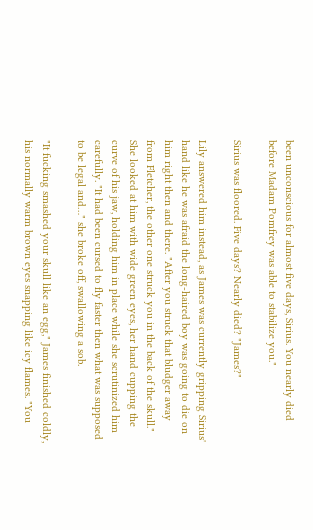been unconscious for almost five days, Sirius. You nearly died before Madam Pomfrey was able to stabilize you."

Sirius was floored. Five days? Nearly died? "James?"

Lily answered him instead, as James was currently gripping Sirius' hand like he was afraid the long-haired boy was going to die on him right then and there. "After you struck that bludger away from Fletcher, the other one struck you in the back of the skull." She looked at him with wide green eyes, her hand cupping the curve of his jaw, holding him in place while she scrutinized him carefully. "It had been cursed to fly faster then what was supposed to be legal and…" she broke off, swallowing a sob.

"It fucking smashed your skull like an egg," James finished coldly, his normally warm brown eyes snapping like icy flames. "You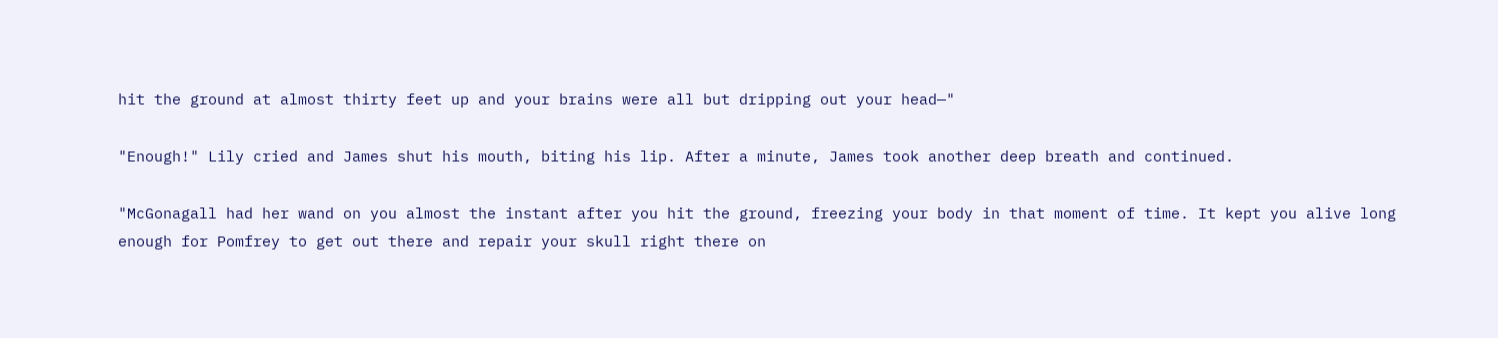hit the ground at almost thirty feet up and your brains were all but dripping out your head—"

"Enough!" Lily cried and James shut his mouth, biting his lip. After a minute, James took another deep breath and continued.

"McGonagall had her wand on you almost the instant after you hit the ground, freezing your body in that moment of time. It kept you alive long enough for Pomfrey to get out there and repair your skull right there on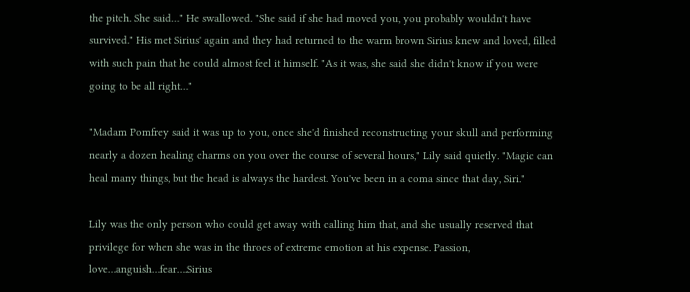the pitch. She said…" He swallowed. "She said if she had moved you, you probably wouldn't have survived." His met Sirius' again and they had returned to the warm brown Sirius knew and loved, filled with such pain that he could almost feel it himself. "As it was, she said she didn't know if you were going to be all right…"

"Madam Pomfrey said it was up to you, once she'd finished reconstructing your skull and performing nearly a dozen healing charms on you over the course of several hours," Lily said quietly. "Magic can heal many things, but the head is always the hardest. You've been in a coma since that day, Siri."

Lily was the only person who could get away with calling him that, and she usually reserved that privilege for when she was in the throes of extreme emotion at his expense. Passion, love…anguish…fear….Sirius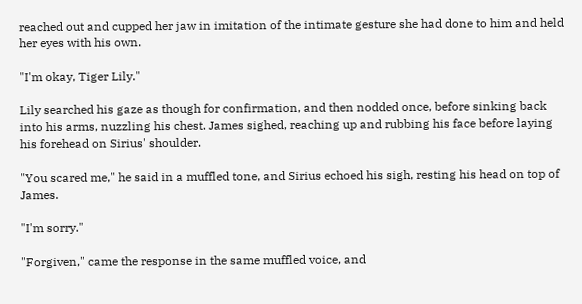reached out and cupped her jaw in imitation of the intimate gesture she had done to him and held her eyes with his own.

"I'm okay, Tiger Lily."

Lily searched his gaze as though for confirmation, and then nodded once, before sinking back into his arms, nuzzling his chest. James sighed, reaching up and rubbing his face before laying his forehead on Sirius' shoulder.

"You scared me," he said in a muffled tone, and Sirius echoed his sigh, resting his head on top of James.

"I'm sorry."

"Forgiven," came the response in the same muffled voice, and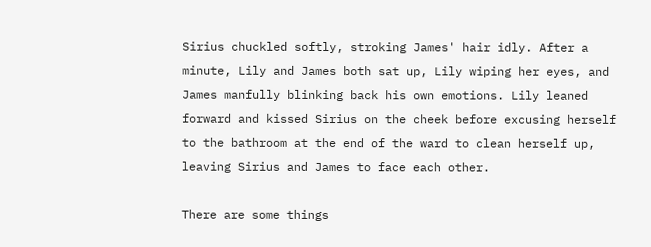Sirius chuckled softly, stroking James' hair idly. After a minute, Lily and James both sat up, Lily wiping her eyes, and James manfully blinking back his own emotions. Lily leaned forward and kissed Sirius on the cheek before excusing herself to the bathroom at the end of the ward to clean herself up, leaving Sirius and James to face each other.

There are some things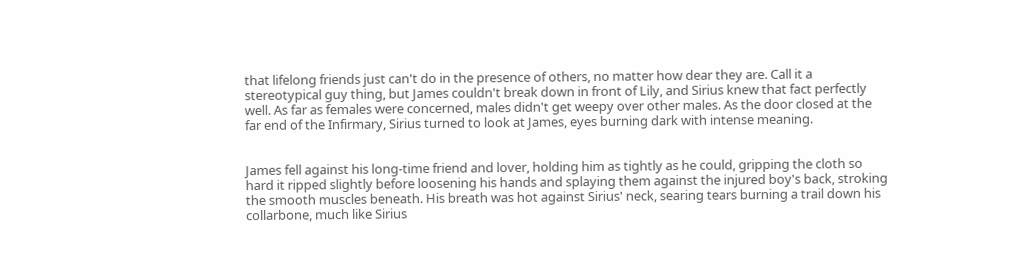that lifelong friends just can't do in the presence of others, no matter how dear they are. Call it a stereotypical guy thing, but James couldn't break down in front of Lily, and Sirius knew that fact perfectly well. As far as females were concerned, males didn't get weepy over other males. As the door closed at the far end of the Infirmary, Sirius turned to look at James, eyes burning dark with intense meaning.


James fell against his long-time friend and lover, holding him as tightly as he could, gripping the cloth so hard it ripped slightly before loosening his hands and splaying them against the injured boy's back, stroking the smooth muscles beneath. His breath was hot against Sirius' neck, searing tears burning a trail down his collarbone, much like Sirius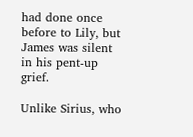had done once before to Lily, but James was silent in his pent-up grief.

Unlike Sirius, who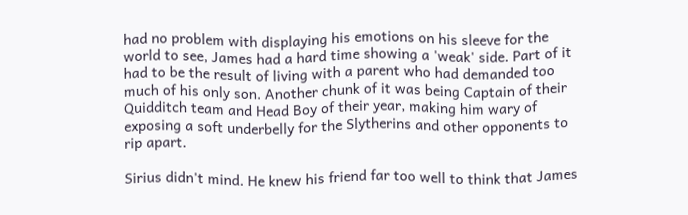had no problem with displaying his emotions on his sleeve for the world to see, James had a hard time showing a 'weak' side. Part of it had to be the result of living with a parent who had demanded too much of his only son. Another chunk of it was being Captain of their Quidditch team and Head Boy of their year, making him wary of exposing a soft underbelly for the Slytherins and other opponents to rip apart.

Sirius didn't mind. He knew his friend far too well to think that James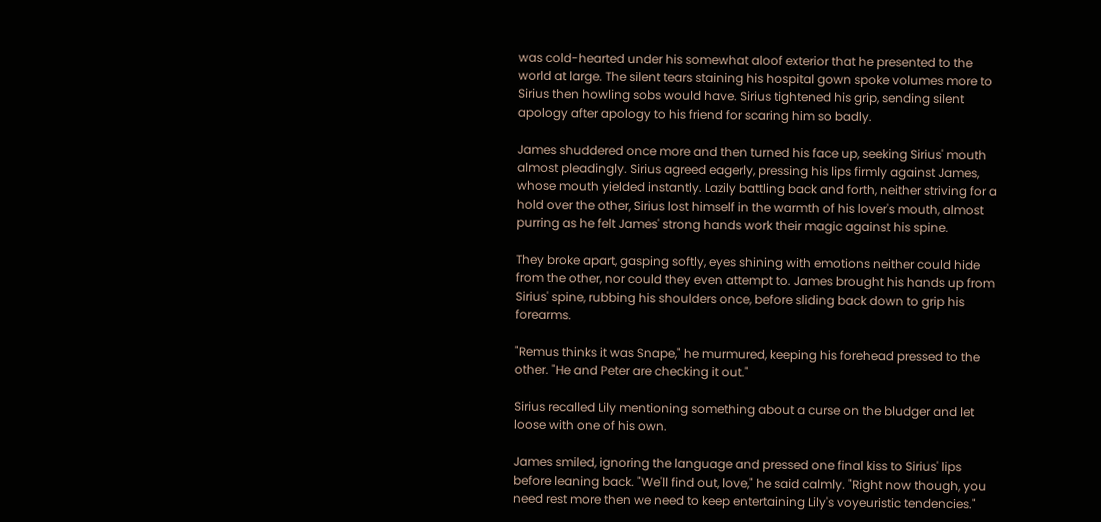was cold-hearted under his somewhat aloof exterior that he presented to the world at large. The silent tears staining his hospital gown spoke volumes more to Sirius then howling sobs would have. Sirius tightened his grip, sending silent apology after apology to his friend for scaring him so badly.

James shuddered once more and then turned his face up, seeking Sirius' mouth almost pleadingly. Sirius agreed eagerly, pressing his lips firmly against James, whose mouth yielded instantly. Lazily battling back and forth, neither striving for a hold over the other, Sirius lost himself in the warmth of his lover's mouth, almost purring as he felt James' strong hands work their magic against his spine.

They broke apart, gasping softly, eyes shining with emotions neither could hide from the other, nor could they even attempt to. James brought his hands up from Sirius' spine, rubbing his shoulders once, before sliding back down to grip his forearms.

"Remus thinks it was Snape," he murmured, keeping his forehead pressed to the other. "He and Peter are checking it out."

Sirius recalled Lily mentioning something about a curse on the bludger and let loose with one of his own.

James smiled, ignoring the language and pressed one final kiss to Sirius' lips before leaning back. "We'll find out, love," he said calmly. "Right now though, you need rest more then we need to keep entertaining Lily's voyeuristic tendencies."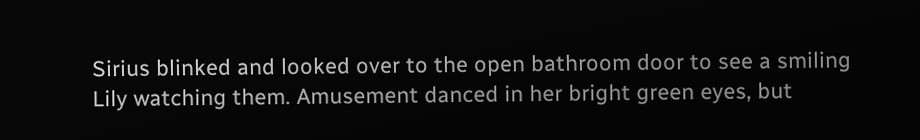Sirius blinked and looked over to the open bathroom door to see a smiling Lily watching them. Amusement danced in her bright green eyes, but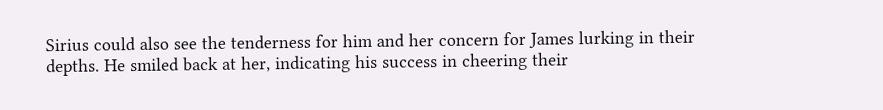Sirius could also see the tenderness for him and her concern for James lurking in their depths. He smiled back at her, indicating his success in cheering their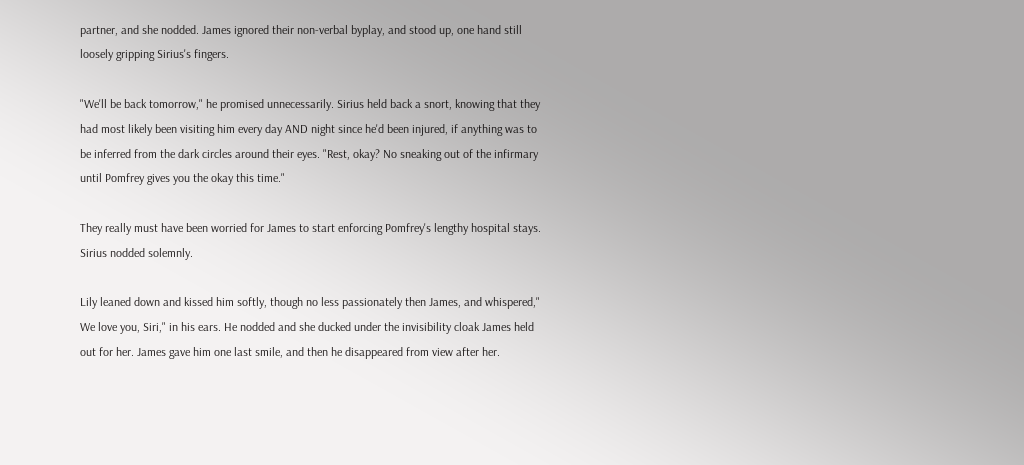partner, and she nodded. James ignored their non-verbal byplay, and stood up, one hand still loosely gripping Sirius's fingers.

"We'll be back tomorrow," he promised unnecessarily. Sirius held back a snort, knowing that they had most likely been visiting him every day AND night since he'd been injured, if anything was to be inferred from the dark circles around their eyes. "Rest, okay? No sneaking out of the infirmary until Pomfrey gives you the okay this time."

They really must have been worried for James to start enforcing Pomfrey's lengthy hospital stays. Sirius nodded solemnly.

Lily leaned down and kissed him softly, though no less passionately then James, and whispered," We love you, Siri," in his ears. He nodded and she ducked under the invisibility cloak James held out for her. James gave him one last smile, and then he disappeared from view after her.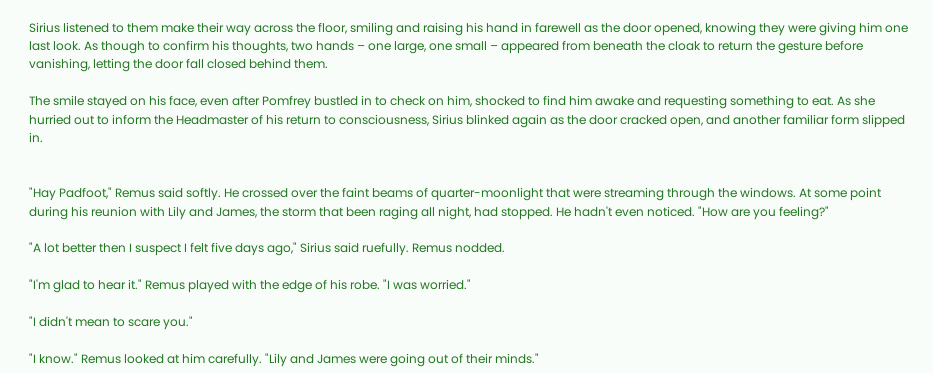Sirius listened to them make their way across the floor, smiling and raising his hand in farewell as the door opened, knowing they were giving him one last look. As though to confirm his thoughts, two hands – one large, one small – appeared from beneath the cloak to return the gesture before vanishing, letting the door fall closed behind them.

The smile stayed on his face, even after Pomfrey bustled in to check on him, shocked to find him awake and requesting something to eat. As she hurried out to inform the Headmaster of his return to consciousness, Sirius blinked again as the door cracked open, and another familiar form slipped in.


"Hay Padfoot," Remus said softly. He crossed over the faint beams of quarter-moonlight that were streaming through the windows. At some point during his reunion with Lily and James, the storm that been raging all night, had stopped. He hadn't even noticed. "How are you feeling?"

"A lot better then I suspect I felt five days ago," Sirius said ruefully. Remus nodded.

"I'm glad to hear it." Remus played with the edge of his robe. "I was worried."

"I didn't mean to scare you."

"I know." Remus looked at him carefully. "Lily and James were going out of their minds."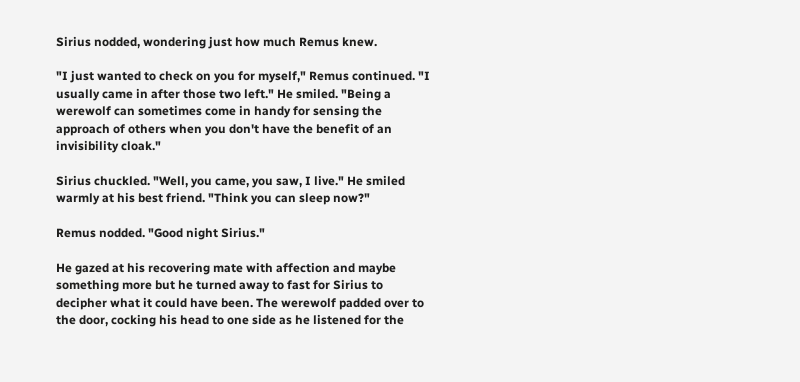Sirius nodded, wondering just how much Remus knew.

"I just wanted to check on you for myself," Remus continued. "I usually came in after those two left." He smiled. "Being a werewolf can sometimes come in handy for sensing the approach of others when you don't have the benefit of an invisibility cloak."

Sirius chuckled. "Well, you came, you saw, I live." He smiled warmly at his best friend. "Think you can sleep now?"

Remus nodded. "Good night Sirius."

He gazed at his recovering mate with affection and maybe something more but he turned away to fast for Sirius to decipher what it could have been. The werewolf padded over to the door, cocking his head to one side as he listened for the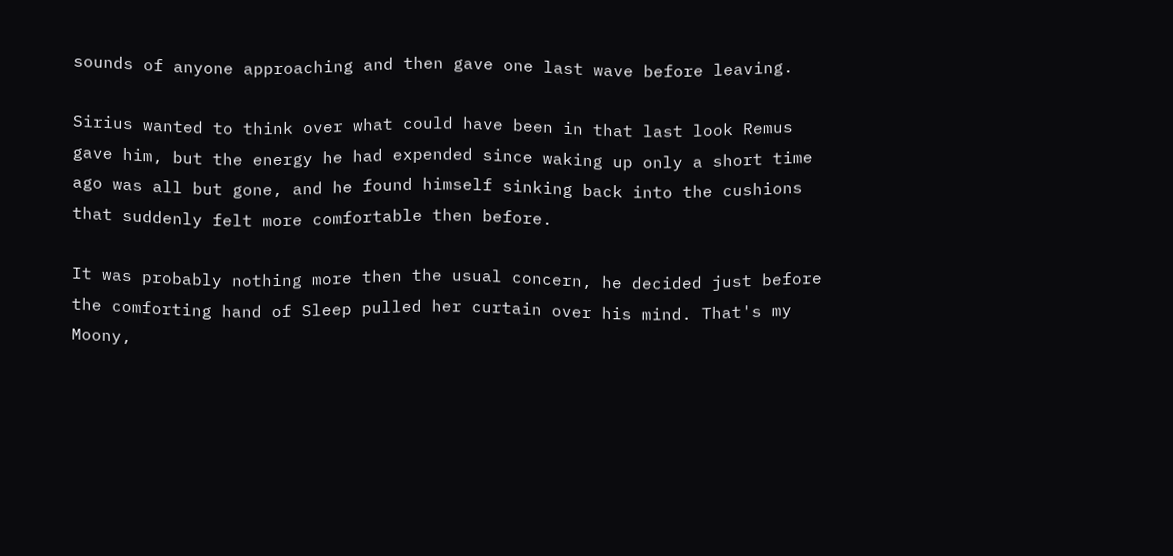sounds of anyone approaching and then gave one last wave before leaving.

Sirius wanted to think over what could have been in that last look Remus gave him, but the energy he had expended since waking up only a short time ago was all but gone, and he found himself sinking back into the cushions that suddenly felt more comfortable then before.

It was probably nothing more then the usual concern, he decided just before the comforting hand of Sleep pulled her curtain over his mind. That's my Moony,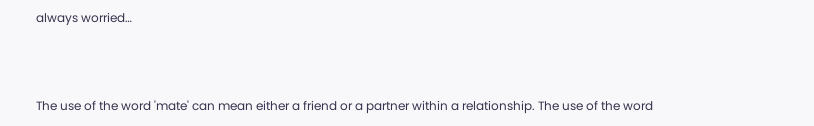always worried…



The use of the word 'mate' can mean either a friend or a partner within a relationship. The use of the word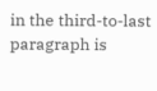in the third-to-last paragraph is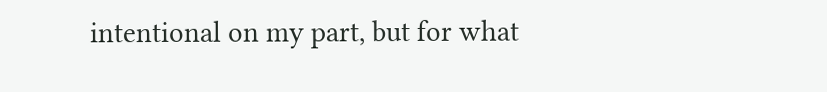intentional on my part, but for what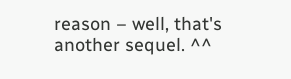reason – well, that's another sequel. ^^